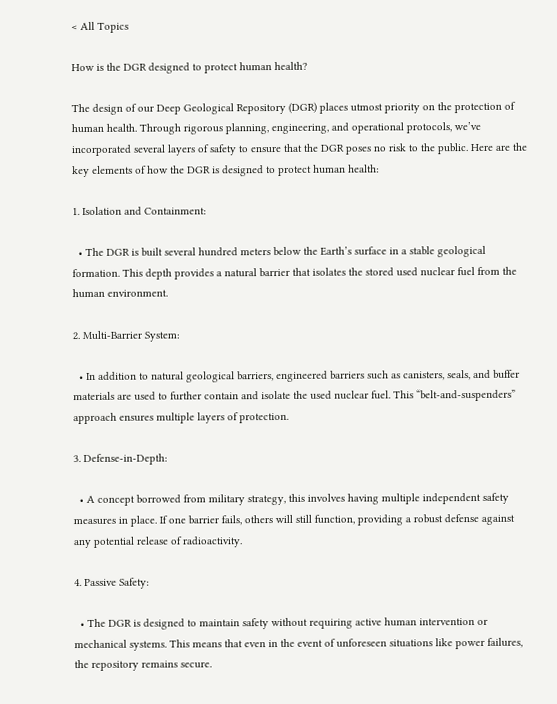< All Topics

How is the DGR designed to protect human health?

The design of our Deep Geological Repository (DGR) places utmost priority on the protection of human health. Through rigorous planning, engineering, and operational protocols, we’ve incorporated several layers of safety to ensure that the DGR poses no risk to the public. Here are the key elements of how the DGR is designed to protect human health:

1. Isolation and Containment:

  • The DGR is built several hundred meters below the Earth’s surface in a stable geological formation. This depth provides a natural barrier that isolates the stored used nuclear fuel from the human environment.

2. Multi-Barrier System:

  • In addition to natural geological barriers, engineered barriers such as canisters, seals, and buffer materials are used to further contain and isolate the used nuclear fuel. This “belt-and-suspenders” approach ensures multiple layers of protection.

3. Defense-in-Depth:

  • A concept borrowed from military strategy, this involves having multiple independent safety measures in place. If one barrier fails, others will still function, providing a robust defense against any potential release of radioactivity.

4. Passive Safety:

  • The DGR is designed to maintain safety without requiring active human intervention or mechanical systems. This means that even in the event of unforeseen situations like power failures, the repository remains secure.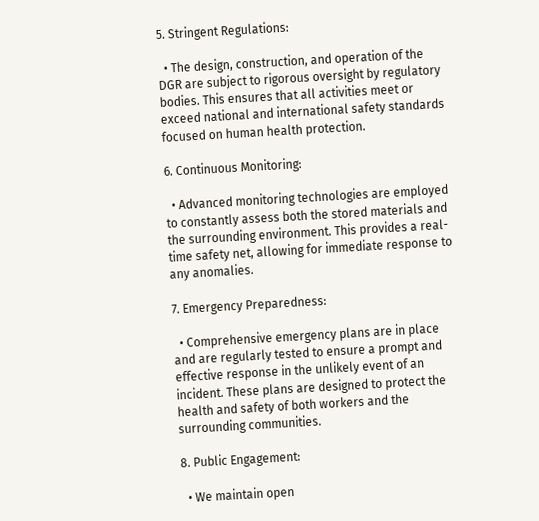5. Stringent Regulations:

  • The design, construction, and operation of the DGR are subject to rigorous oversight by regulatory bodies. This ensures that all activities meet or exceed national and international safety standards focused on human health protection.

6. Continuous Monitoring:

  • Advanced monitoring technologies are employed to constantly assess both the stored materials and the surrounding environment. This provides a real-time safety net, allowing for immediate response to any anomalies.

7. Emergency Preparedness:

  • Comprehensive emergency plans are in place and are regularly tested to ensure a prompt and effective response in the unlikely event of an incident. These plans are designed to protect the health and safety of both workers and the surrounding communities.

8. Public Engagement:

  • We maintain open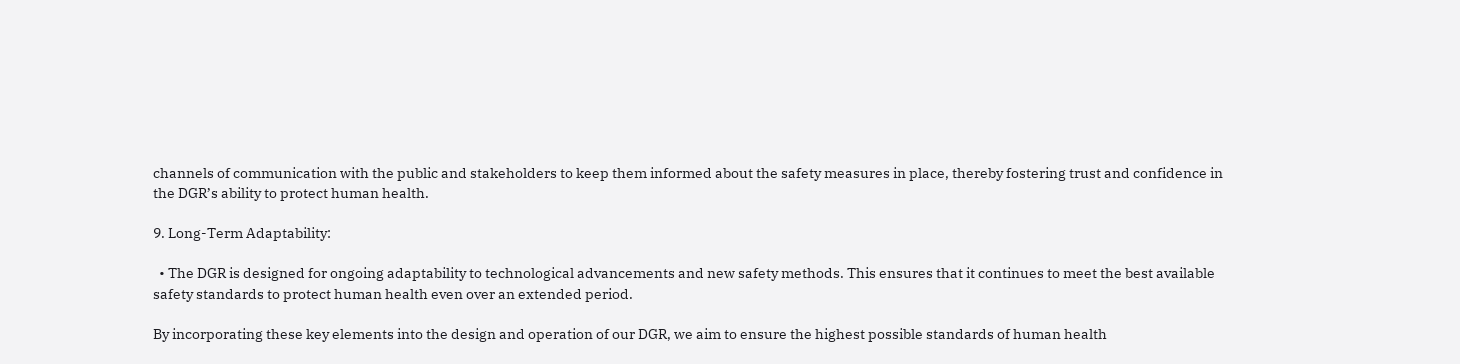channels of communication with the public and stakeholders to keep them informed about the safety measures in place, thereby fostering trust and confidence in the DGR’s ability to protect human health.

9. Long-Term Adaptability:

  • The DGR is designed for ongoing adaptability to technological advancements and new safety methods. This ensures that it continues to meet the best available safety standards to protect human health even over an extended period.

By incorporating these key elements into the design and operation of our DGR, we aim to ensure the highest possible standards of human health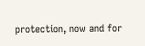protection, now and for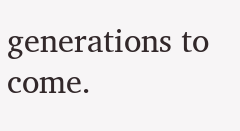generations to come.